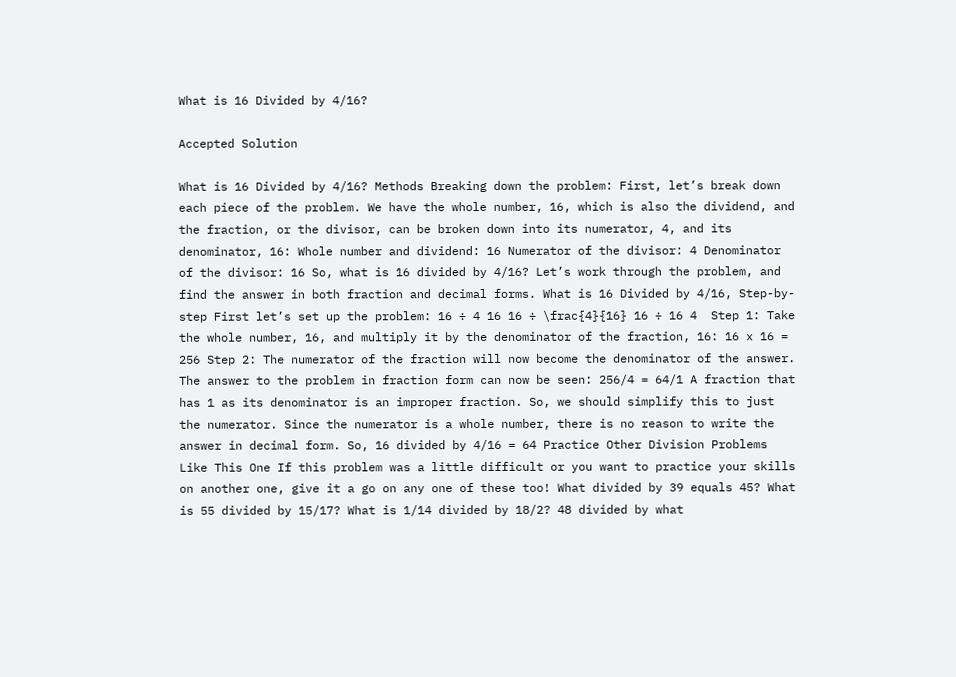What is 16 Divided by 4/16?

Accepted Solution

What is 16 Divided by 4/16? Methods Breaking down the problem: First, let’s break down each piece of the problem. We have the whole number, 16, which is also the dividend, and the fraction, or the divisor, can be broken down into its numerator, 4, and its denominator, 16: Whole number and dividend: 16 Numerator of the divisor: 4 Denominator of the divisor: 16 So, what is 16 divided by 4/16? Let’s work through the problem, and find the answer in both fraction and decimal forms. What is 16 Divided by 4/16, Step-by-step First let’s set up the problem: 16 ÷ 4 16 16 ÷ \frac{4}{16} 16 ÷ 16 4  Step 1: Take the whole number, 16, and multiply it by the denominator of the fraction, 16: 16 x 16 = 256 Step 2: The numerator of the fraction will now become the denominator of the answer. The answer to the problem in fraction form can now be seen: 256/4 = 64/1 A fraction that has 1 as its denominator is an improper fraction. So, we should simplify this to just the numerator. Since the numerator is a whole number, there is no reason to write the answer in decimal form. So, 16 divided by 4/16 = 64 Practice Other Division Problems Like This One If this problem was a little difficult or you want to practice your skills on another one, give it a go on any one of these too! What divided by 39 equals 45? What is 55 divided by 15/17? What is 1/14 divided by 18/2? 48 divided by what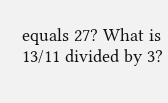equals 27? What is 13/11 divided by 3?